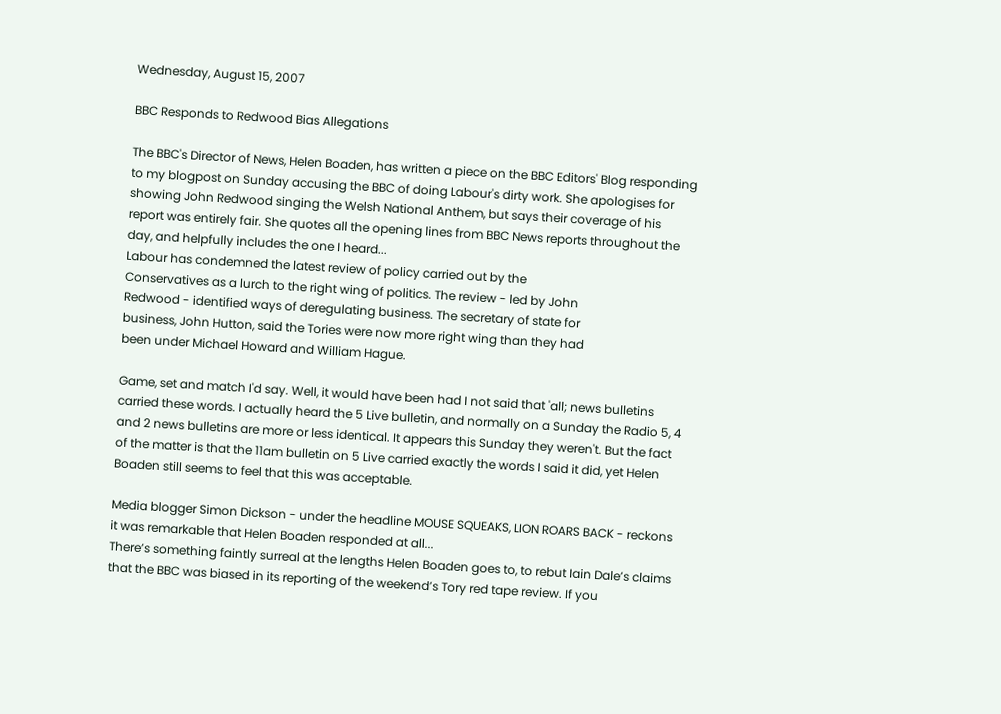Wednesday, August 15, 2007

BBC Responds to Redwood Bias Allegations

The BBC's Director of News, Helen Boaden, has written a piece on the BBC Editors' Blog responding to my blogpost on Sunday accusing the BBC of doing Labour's dirty work. She apologises for showing John Redwood singing the Welsh National Anthem, but says their coverage of his report was entirely fair. She quotes all the opening lines from BBC News reports throughout the day, and helpfully includes the one I heard...
Labour has condemned the latest review of policy carried out by the
Conservatives as a lurch to the right wing of politics. The review - led by John
Redwood - identified ways of deregulating business. The secretary of state for
business, John Hutton, said the Tories were now more right wing than they had
been under Michael Howard and William Hague.

Game, set and match I'd say. Well, it would have been had I not said that 'all; news bulletins carried these words. I actually heard the 5 Live bulletin, and normally on a Sunday the Radio 5, 4 and 2 news bulletins are more or less identical. It appears this Sunday they weren't. But the fact of the matter is that the 11am bulletin on 5 Live carried exactly the words I said it did, yet Helen Boaden still seems to feel that this was acceptable.

Media blogger Simon Dickson - under the headline MOUSE SQUEAKS, LION ROARS BACK - reckons it was remarkable that Helen Boaden responded at all...
There’s something faintly surreal at the lengths Helen Boaden goes to, to rebut Iain Dale’s claims that the BBC was biased in its reporting of the weekend’s Tory red tape review. If you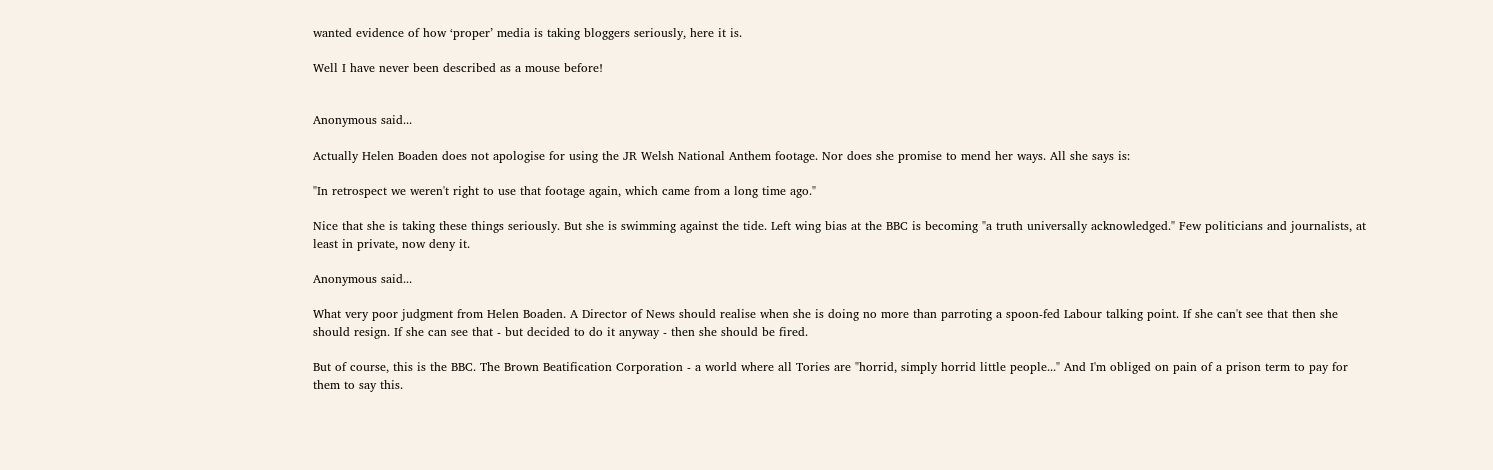wanted evidence of how ‘proper’ media is taking bloggers seriously, here it is.

Well I have never been described as a mouse before!


Anonymous said...

Actually Helen Boaden does not apologise for using the JR Welsh National Anthem footage. Nor does she promise to mend her ways. All she says is:

"In retrospect we weren't right to use that footage again, which came from a long time ago."

Nice that she is taking these things seriously. But she is swimming against the tide. Left wing bias at the BBC is becoming "a truth universally acknowledged." Few politicians and journalists, at least in private, now deny it.

Anonymous said...

What very poor judgment from Helen Boaden. A Director of News should realise when she is doing no more than parroting a spoon-fed Labour talking point. If she can't see that then she should resign. If she can see that - but decided to do it anyway - then she should be fired.

But of course, this is the BBC. The Brown Beatification Corporation - a world where all Tories are "horrid, simply horrid little people..." And I'm obliged on pain of a prison term to pay for them to say this.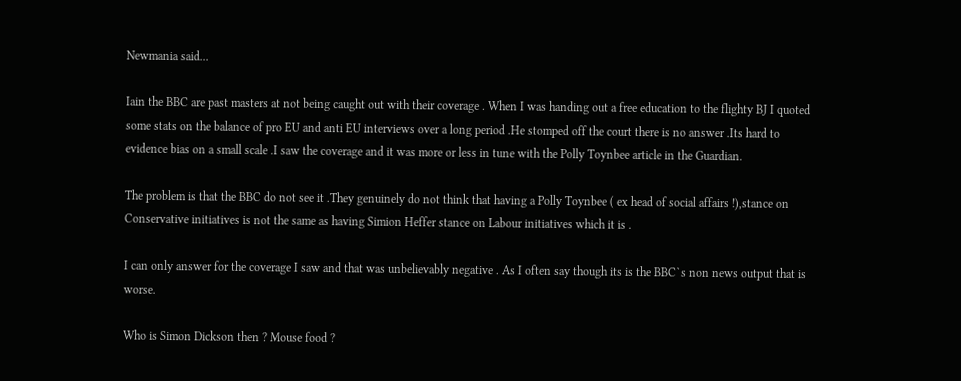Newmania said...

Iain the BBC are past masters at not being caught out with their coverage . When I was handing out a free education to the flighty BJ I quoted some stats on the balance of pro EU and anti EU interviews over a long period .He stomped off the court there is no answer .Its hard to evidence bias on a small scale .I saw the coverage and it was more or less in tune with the Polly Toynbee article in the Guardian.

The problem is that the BBC do not see it .They genuinely do not think that having a Polly Toynbee ( ex head of social affairs !),stance on Conservative initiatives is not the same as having Simion Heffer stance on Labour initiatives which it is .

I can only answer for the coverage I saw and that was unbelievably negative . As I often say though its is the BBC`s non news output that is worse.

Who is Simon Dickson then ? Mouse food ?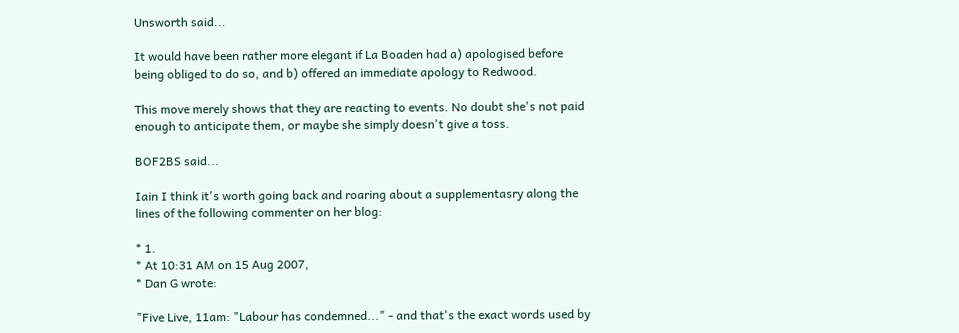Unsworth said...

It would have been rather more elegant if La Boaden had a) apologised before being obliged to do so, and b) offered an immediate apology to Redwood.

This move merely shows that they are reacting to events. No doubt she's not paid enough to anticipate them, or maybe she simply doesn't give a toss.

BOF2BS said...

Iain I think it's worth going back and roaring about a supplementasry along the lines of the following commenter on her blog:

* 1.
* At 10:31 AM on 15 Aug 2007,
* Dan G wrote:

"Five Live, 11am: "Labour has condemned..." - and that's the exact words used by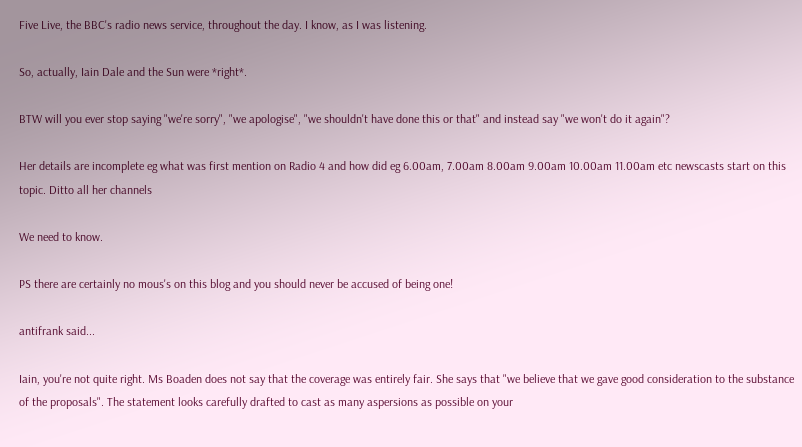Five Live, the BBC's radio news service, throughout the day. I know, as I was listening.

So, actually, Iain Dale and the Sun were *right*.

BTW will you ever stop saying "we're sorry", "we apologise", "we shouldn't have done this or that" and instead say "we won't do it again"?

Her details are incomplete eg what was first mention on Radio 4 and how did eg 6.00am, 7.00am 8.00am 9.00am 10.00am 11.00am etc newscasts start on this topic. Ditto all her channels

We need to know.

PS there are certainly no mous's on this blog and you should never be accused of being one!

antifrank said...

Iain, you're not quite right. Ms Boaden does not say that the coverage was entirely fair. She says that "we believe that we gave good consideration to the substance of the proposals". The statement looks carefully drafted to cast as many aspersions as possible on your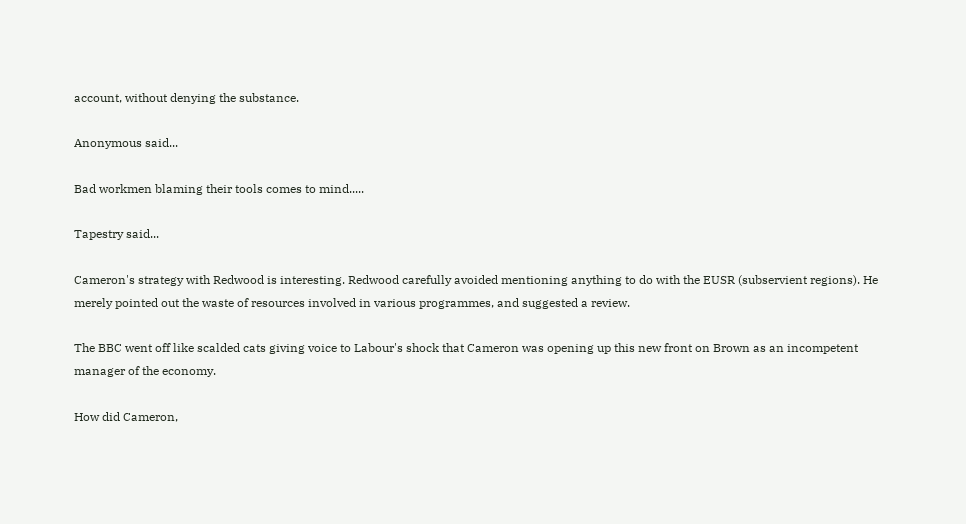account, without denying the substance.

Anonymous said...

Bad workmen blaming their tools comes to mind.....

Tapestry said...

Cameron's strategy with Redwood is interesting. Redwood carefully avoided mentioning anything to do with the EUSR (subservient regions). He merely pointed out the waste of resources involved in various programmes, and suggested a review.

The BBC went off like scalded cats giving voice to Labour's shock that Cameron was opening up this new front on Brown as an incompetent manager of the economy.

How did Cameron,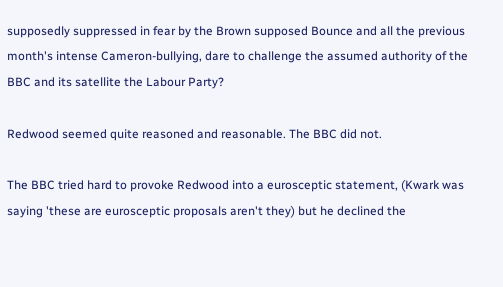supposedly suppressed in fear by the Brown supposed Bounce and all the previous month's intense Cameron-bullying, dare to challenge the assumed authority of the BBC and its satellite the Labour Party?

Redwood seemed quite reasoned and reasonable. The BBC did not.

The BBC tried hard to provoke Redwood into a eurosceptic statement, (Kwark was saying 'these are eurosceptic proposals aren't they) but he declined the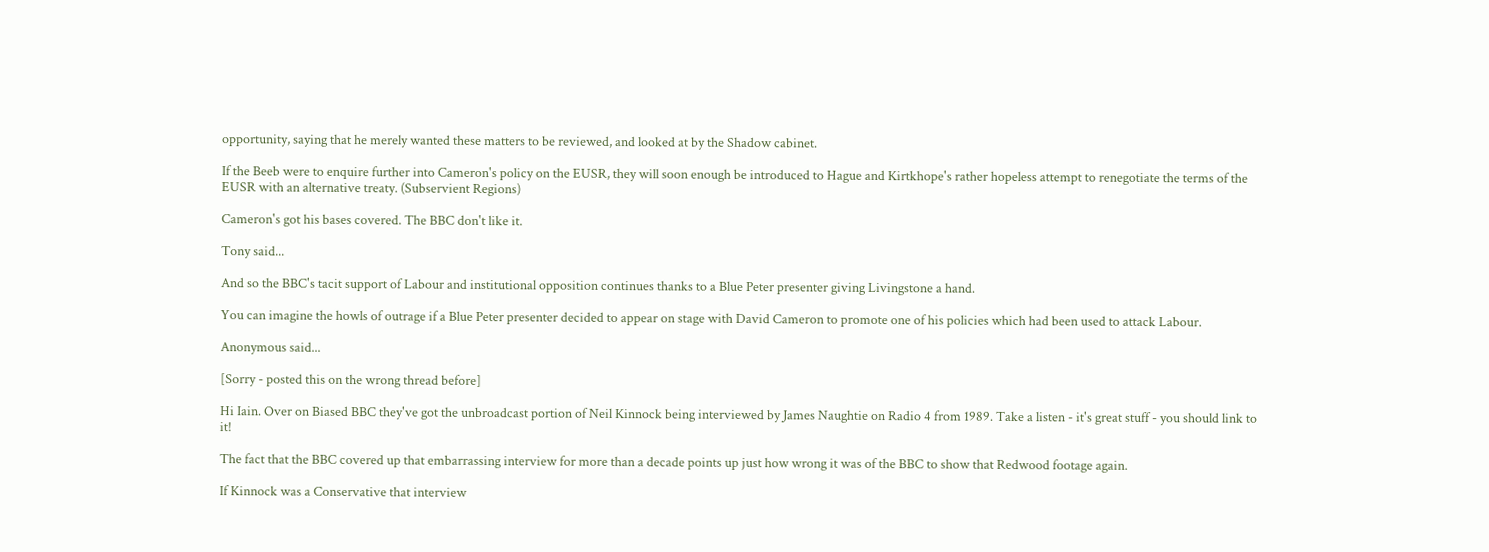opportunity, saying that he merely wanted these matters to be reviewed, and looked at by the Shadow cabinet.

If the Beeb were to enquire further into Cameron's policy on the EUSR, they will soon enough be introduced to Hague and Kirtkhope's rather hopeless attempt to renegotiate the terms of the EUSR with an alternative treaty. (Subservient Regions)

Cameron's got his bases covered. The BBC don't like it.

Tony said...

And so the BBC's tacit support of Labour and institutional opposition continues thanks to a Blue Peter presenter giving Livingstone a hand.

You can imagine the howls of outrage if a Blue Peter presenter decided to appear on stage with David Cameron to promote one of his policies which had been used to attack Labour.

Anonymous said...

[Sorry - posted this on the wrong thread before]

Hi Iain. Over on Biased BBC they've got the unbroadcast portion of Neil Kinnock being interviewed by James Naughtie on Radio 4 from 1989. Take a listen - it's great stuff - you should link to it!

The fact that the BBC covered up that embarrassing interview for more than a decade points up just how wrong it was of the BBC to show that Redwood footage again.

If Kinnock was a Conservative that interview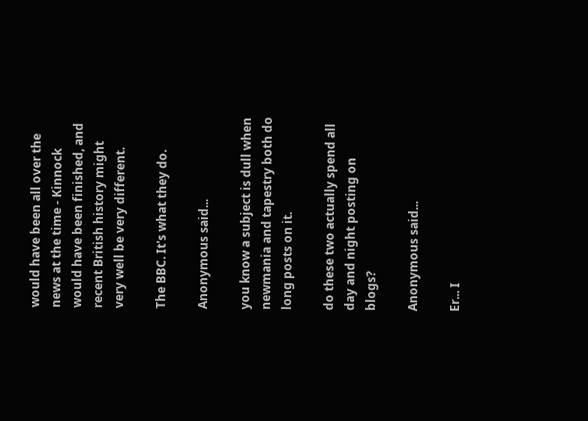would have been all over the news at the time - Kinnock would have been finished, and recent British history might very well be very different.

The BBC. It's what they do.

Anonymous said...

you know a subject is dull when newmania and tapestry both do long posts on it.

do these two actually spend all day and night posting on blogs?

Anonymous said...

Er... I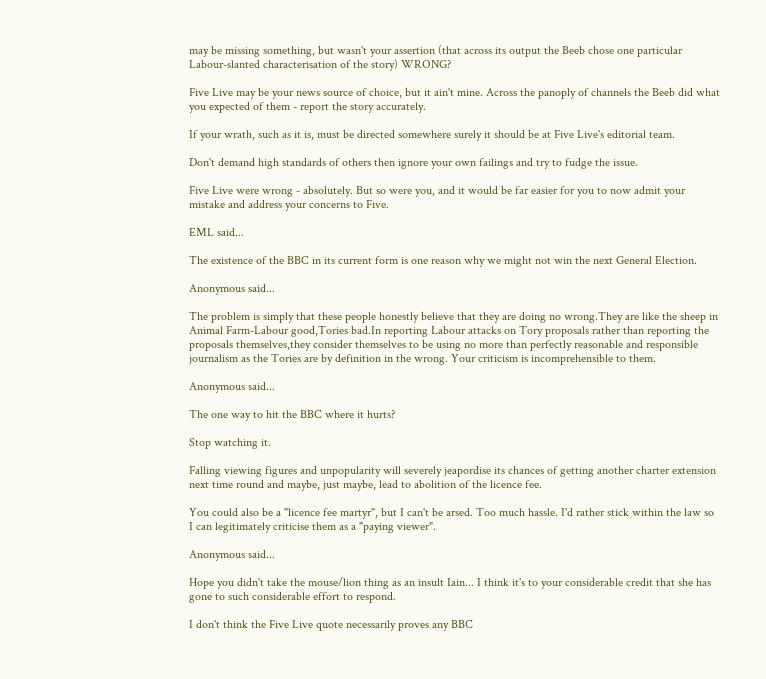may be missing something, but wasn't your assertion (that across its output the Beeb chose one particular Labour-slanted characterisation of the story) WRONG?

Five Live may be your news source of choice, but it ain't mine. Across the panoply of channels the Beeb did what you expected of them - report the story accurately.

If your wrath, such as it is, must be directed somewhere surely it should be at Five Live's editorial team.

Don't demand high standards of others then ignore your own failings and try to fudge the issue.

Five Live were wrong - absolutely. But so were you, and it would be far easier for you to now admit your mistake and address your concerns to Five.

EML said...

The existence of the BBC in its current form is one reason why we might not win the next General Election.

Anonymous said...

The problem is simply that these people honestly believe that they are doing no wrong.They are like the sheep in Animal Farm-Labour good,Tories bad.In reporting Labour attacks on Tory proposals rather than reporting the proposals themselves,they consider themselves to be using no more than perfectly reasonable and responsible journalism as the Tories are by definition in the wrong. Your criticism is incomprehensible to them.

Anonymous said...

The one way to hit the BBC where it hurts?

Stop watching it.

Falling viewing figures and unpopularity will severely jeapordise its chances of getting another charter extension next time round and maybe, just maybe, lead to abolition of the licence fee.

You could also be a "licence fee martyr", but I can't be arsed. Too much hassle. I'd rather stick within the law so I can legitimately criticise them as a "paying viewer".

Anonymous said...

Hope you didn't take the mouse/lion thing as an insult Iain... I think it's to your considerable credit that she has gone to such considerable effort to respond.

I don't think the Five Live quote necessarily proves any BBC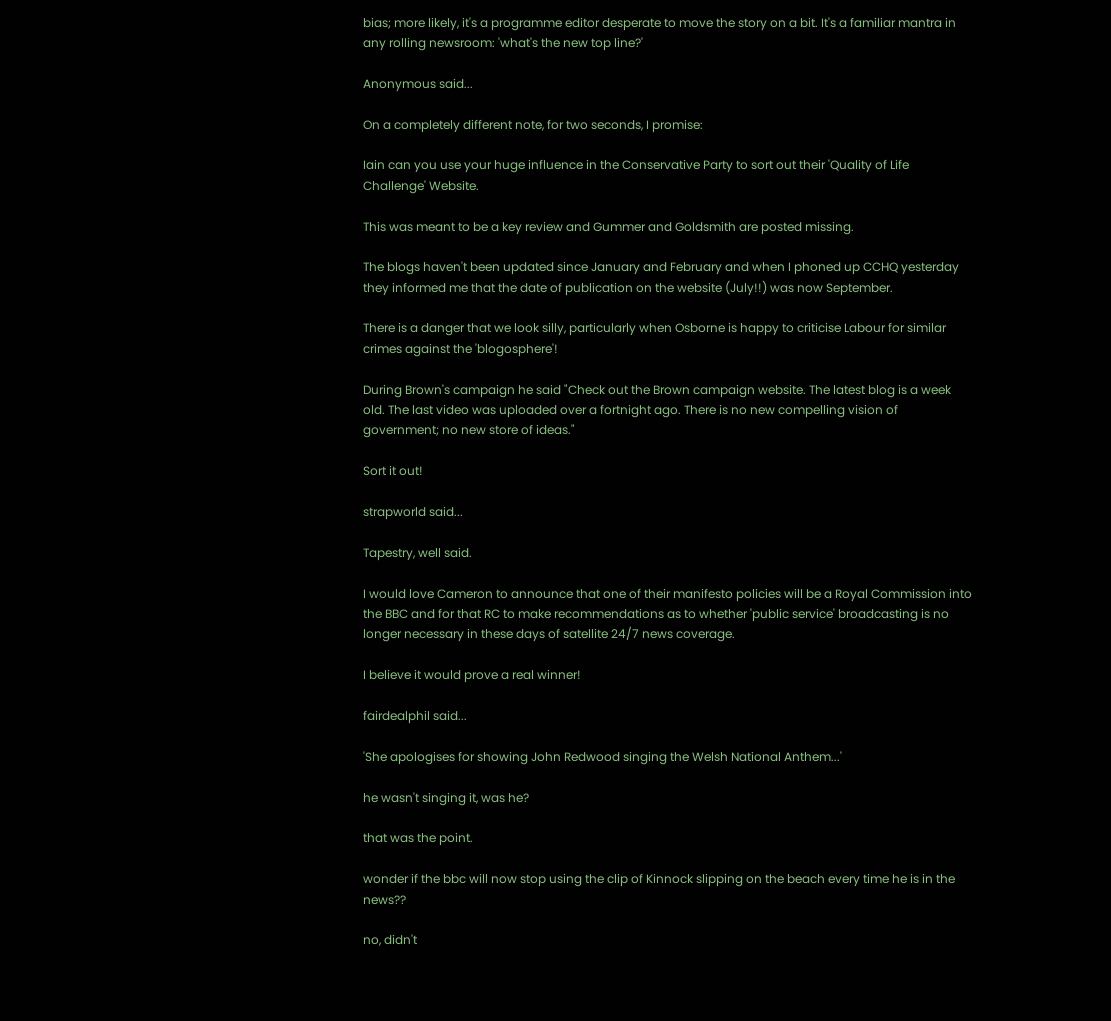bias; more likely, it's a programme editor desperate to move the story on a bit. It's a familiar mantra in any rolling newsroom: 'what's the new top line?'

Anonymous said...

On a completely different note, for two seconds, I promise:

Iain can you use your huge influence in the Conservative Party to sort out their 'Quality of Life Challenge' Website.

This was meant to be a key review and Gummer and Goldsmith are posted missing.

The blogs haven't been updated since January and February and when I phoned up CCHQ yesterday they informed me that the date of publication on the website (July!!) was now September.

There is a danger that we look silly, particularly when Osborne is happy to criticise Labour for similar crimes against the 'blogosphere'!

During Brown's campaign he said "Check out the Brown campaign website. The latest blog is a week old. The last video was uploaded over a fortnight ago. There is no new compelling vision of government; no new store of ideas."

Sort it out!

strapworld said...

Tapestry, well said.

I would love Cameron to announce that one of their manifesto policies will be a Royal Commission into the BBC and for that RC to make recommendations as to whether 'public service' broadcasting is no longer necessary in these days of satellite 24/7 news coverage.

I believe it would prove a real winner!

fairdealphil said...

'She apologises for showing John Redwood singing the Welsh National Anthem...'

he wasn't singing it, was he?

that was the point.

wonder if the bbc will now stop using the clip of Kinnock slipping on the beach every time he is in the news??

no, didn't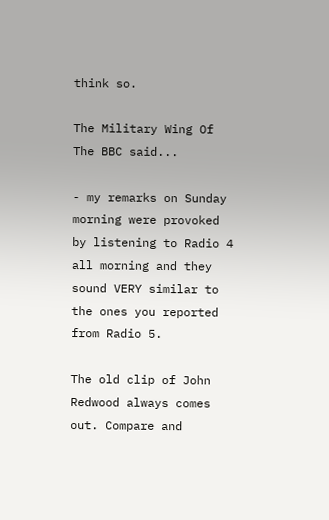think so.

The Military Wing Of The BBC said...

- my remarks on Sunday morning were provoked by listening to Radio 4 all morning and they sound VERY similar to the ones you reported from Radio 5.

The old clip of John Redwood always comes out. Compare and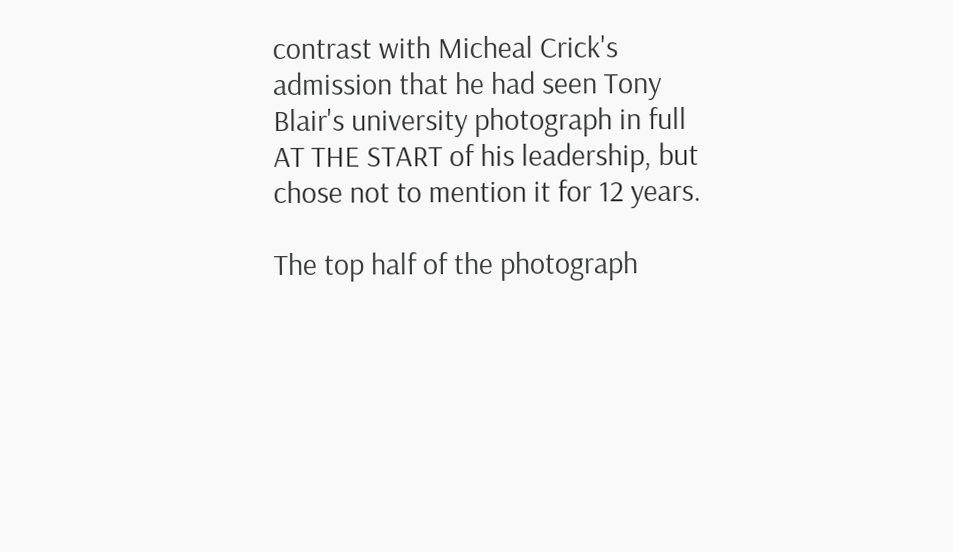contrast with Micheal Crick's admission that he had seen Tony Blair's university photograph in full AT THE START of his leadership, but chose not to mention it for 12 years.

The top half of the photograph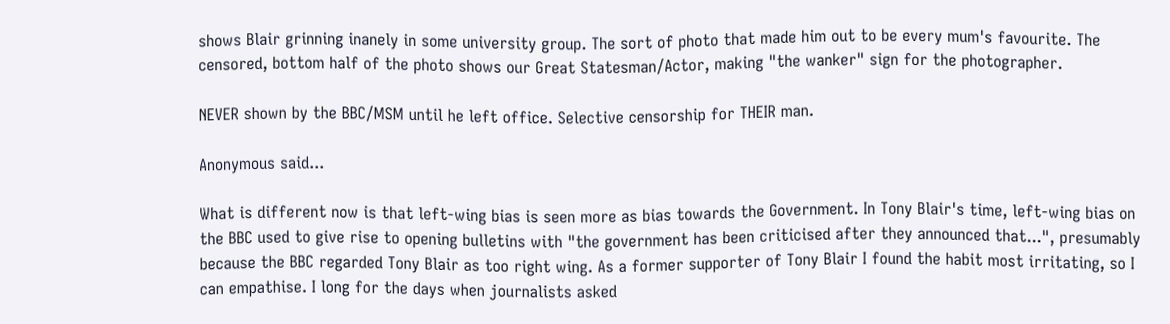shows Blair grinning inanely in some university group. The sort of photo that made him out to be every mum's favourite. The censored, bottom half of the photo shows our Great Statesman/Actor, making "the wanker" sign for the photographer.

NEVER shown by the BBC/MSM until he left office. Selective censorship for THEIR man.

Anonymous said...

What is different now is that left-wing bias is seen more as bias towards the Government. In Tony Blair's time, left-wing bias on the BBC used to give rise to opening bulletins with "the government has been criticised after they announced that...", presumably because the BBC regarded Tony Blair as too right wing. As a former supporter of Tony Blair I found the habit most irritating, so I can empathise. I long for the days when journalists asked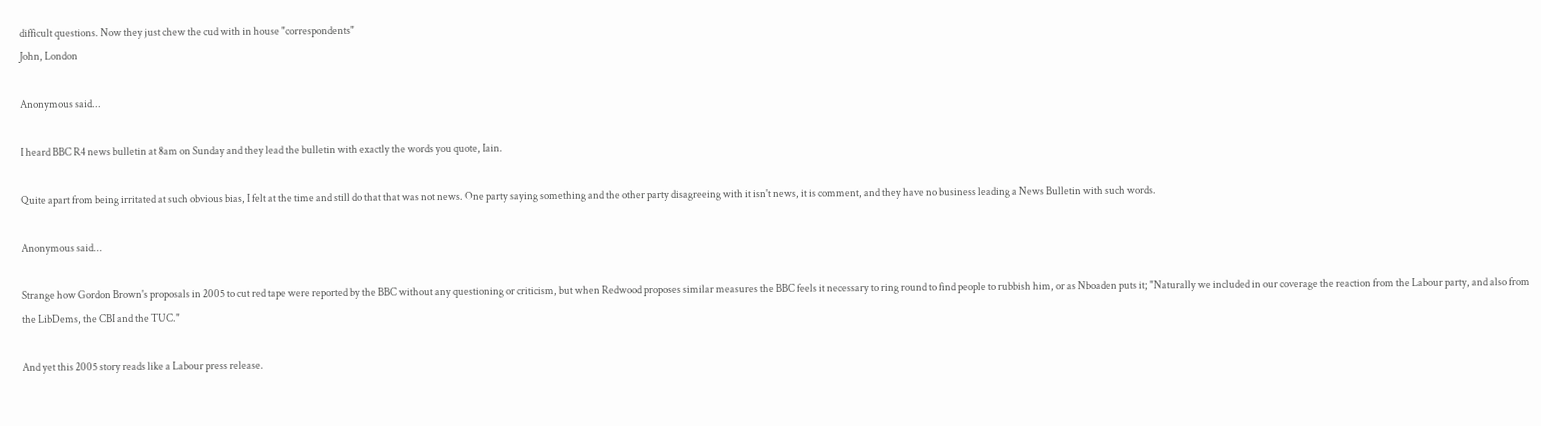difficult questions. Now they just chew the cud with in house "correspondents"
John, London

Anonymous said...

I heard BBC R4 news bulletin at 8am on Sunday and they lead the bulletin with exactly the words you quote, Iain.

Quite apart from being irritated at such obvious bias, I felt at the time and still do that that was not news. One party saying something and the other party disagreeing with it isn't news, it is comment, and they have no business leading a News Bulletin with such words.

Anonymous said...

Strange how Gordon Brown's proposals in 2005 to cut red tape were reported by the BBC without any questioning or criticism, but when Redwood proposes similar measures the BBC feels it necessary to ring round to find people to rubbish him, or as Nboaden puts it; "Naturally we included in our coverage the reaction from the Labour party, and also from the LibDems, the CBI and the TUC."

And yet this 2005 story reads like a Labour press release.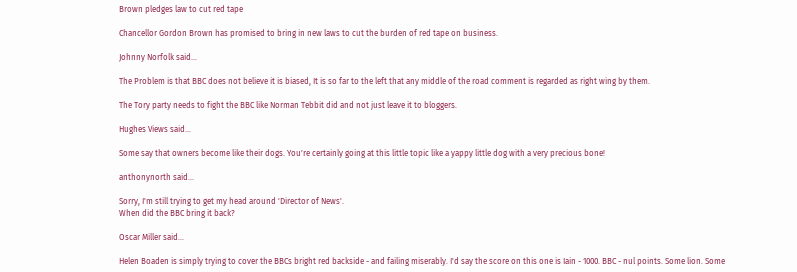Brown pledges law to cut red tape

Chancellor Gordon Brown has promised to bring in new laws to cut the burden of red tape on business.

Johnny Norfolk said...

The Problem is that BBC does not believe it is biased, It is so far to the left that any middle of the road comment is regarded as right wing by them.

The Tory party needs to fight the BBC like Norman Tebbit did and not just leave it to bloggers.

Hughes Views said...

Some say that owners become like their dogs. You're certainly going at this little topic like a yappy little dog with a very precious bone!

anthonynorth said...

Sorry, I'm still trying to get my head around 'Director of News'.
When did the BBC bring it back?

Oscar Miller said...

Helen Boaden is simply trying to cover the BBCs bright red backside - and failing miserably. I'd say the score on this one is Iain - 1000. BBC - nul points. Some lion. Some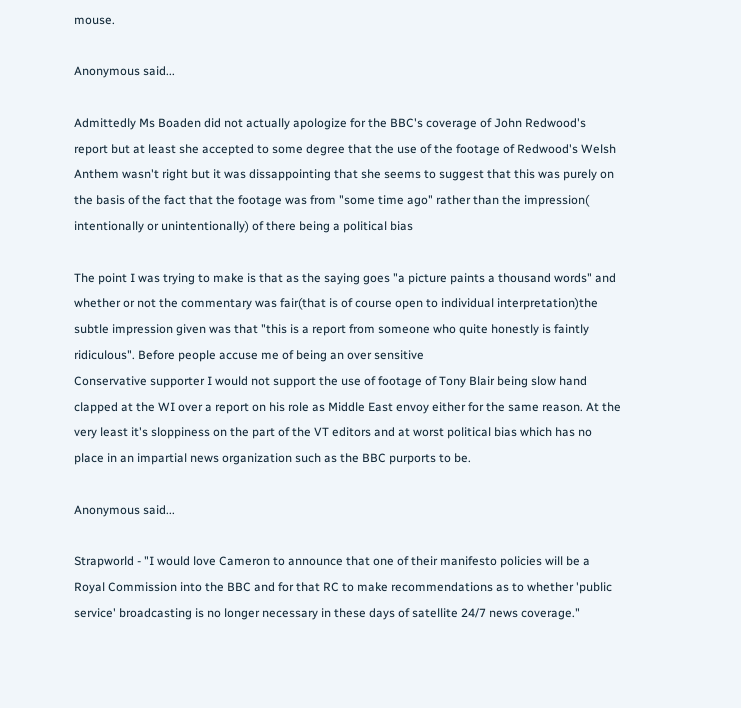mouse.

Anonymous said...

Admittedly Ms Boaden did not actually apologize for the BBC's coverage of John Redwood's report but at least she accepted to some degree that the use of the footage of Redwood's Welsh Anthem wasn't right but it was dissappointing that she seems to suggest that this was purely on the basis of the fact that the footage was from "some time ago" rather than the impression( intentionally or unintentionally) of there being a political bias

The point I was trying to make is that as the saying goes "a picture paints a thousand words" and whether or not the commentary was fair(that is of course open to individual interpretation)the subtle impression given was that "this is a report from someone who quite honestly is faintly ridiculous". Before people accuse me of being an over sensitive
Conservative supporter I would not support the use of footage of Tony Blair being slow hand clapped at the WI over a report on his role as Middle East envoy either for the same reason. At the very least it's sloppiness on the part of the VT editors and at worst political bias which has no place in an impartial news organization such as the BBC purports to be.

Anonymous said...

Strapworld - "I would love Cameron to announce that one of their manifesto policies will be a Royal Commission into the BBC and for that RC to make recommendations as to whether 'public service' broadcasting is no longer necessary in these days of satellite 24/7 news coverage."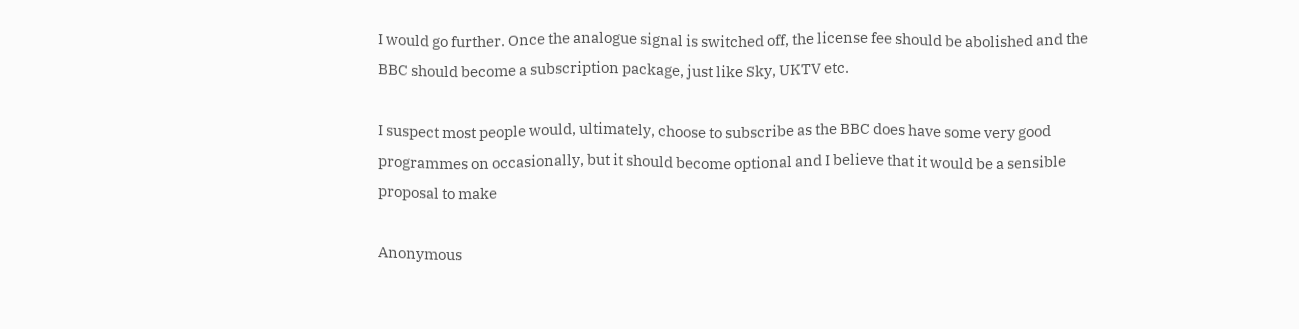I would go further. Once the analogue signal is switched off, the license fee should be abolished and the BBC should become a subscription package, just like Sky, UKTV etc.

I suspect most people would, ultimately, choose to subscribe as the BBC does have some very good programmes on occasionally, but it should become optional and I believe that it would be a sensible proposal to make

Anonymous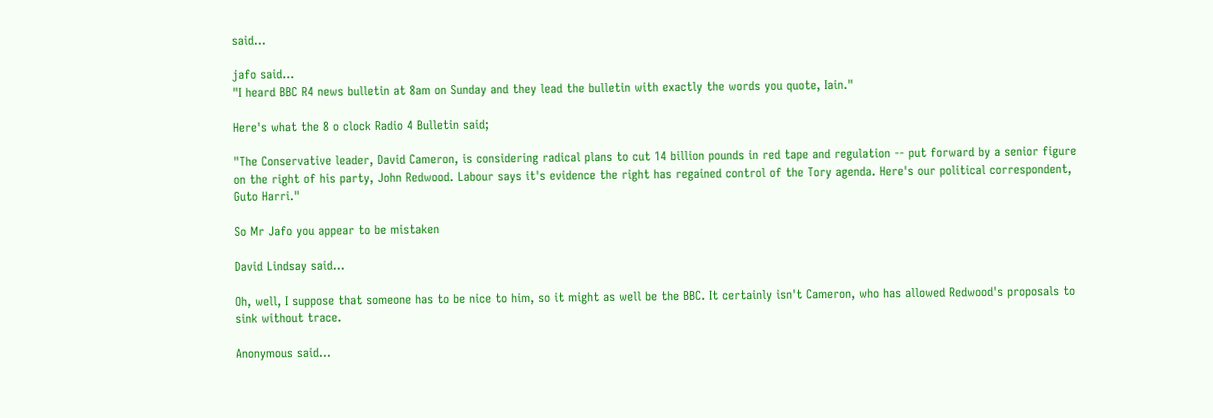said...

jafo said...
"I heard BBC R4 news bulletin at 8am on Sunday and they lead the bulletin with exactly the words you quote, Iain."

Here's what the 8 o clock Radio 4 Bulletin said;

"The Conservative leader, David Cameron, is considering radical plans to cut 14 billion pounds in red tape and regulation -- put forward by a senior figure on the right of his party, John Redwood. Labour says it's evidence the right has regained control of the Tory agenda. Here's our political correspondent, Guto Harri."

So Mr Jafo you appear to be mistaken

David Lindsay said...

Oh, well, I suppose that someone has to be nice to him, so it might as well be the BBC. It certainly isn't Cameron, who has allowed Redwood's proposals to sink without trace.

Anonymous said...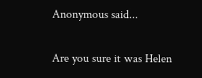Anonymous said...

Are you sure it was Helen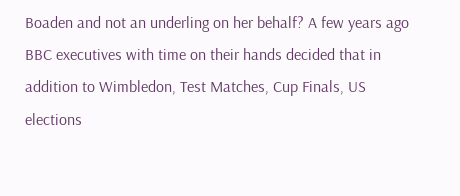Boaden and not an underling on her behalf? A few years ago BBC executives with time on their hands decided that in addition to Wimbledon, Test Matches, Cup Finals, US elections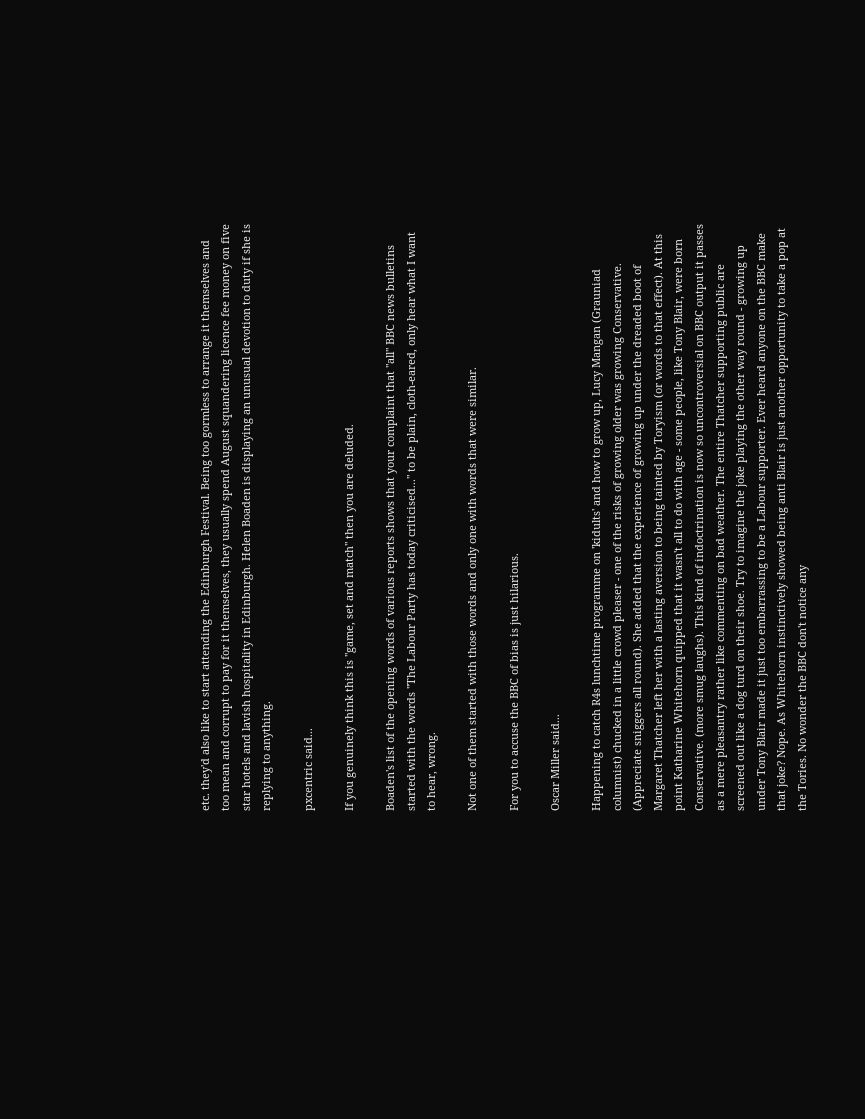etc. they'd also like to start attending the Edinburgh Festival. Being too gormless to arrange it themselves and too mean and corrupt to pay for it themselves, they usually spend August squandering licence fee money on five star hotels and lavish hospitality in Edinburgh. Helen Boaden is displaying an unusual devotion to duty if she is replying to anything.

pxcentric said...

If you genuinely think this is "game, set and match" then you are deluded.

Boaden's list of the opening words of various reports shows that your complaint that "all" BBC news bulletins started with the words "The Labour Party has today criticised..." to be plain, cloth-eared, only hear what I want to hear, wrong.

Not one of them started with those words and only one with words that were similar.

For you to accuse the BBC of bias is just hilarious.

Oscar Miller said...

Happening to catch R4s lunchtime programme on 'kidults' and how to grow up, Lucy Mangan (Grauniad columnist) chucked in a little crowd pleaser - one of the risks of growing older was growing Conservative. (Appreciate sniggers all round). She added that the experience of growing up under the dreaded boot of Margaret Thatcher left her with a lasting aversion to being tainted by Toryism (or words to that effect). At this point Katharine Whitehorn quipped that it wasn't all to do with age - some people, like Tony Blair, were born Conservative. (more smug laughs). This kind of indoctrination is now so uncontroversial on BBC output it passes as a mere pleasantry rather like commenting on bad weather. The entire Thatcher supporting public are screened out like a dog turd on their shoe. Try to imagine the joke playing the other way round - growing up under Tony Blair made it just too embarrassing to be a Labour supporter. Ever heard anyone on the BBC make that joke? Nope. As Whitehorn instinctively showed being anti Blair is just another opportunity to take a pop at the Tories. No wonder the BBC don't notice any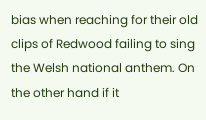bias when reaching for their old clips of Redwood failing to sing the Welsh national anthem. On the other hand if it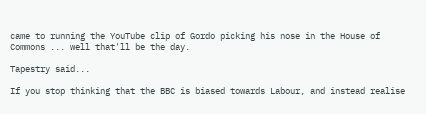came to running the YouTube clip of Gordo picking his nose in the House of Commons ... well that'll be the day.

Tapestry said...

If you stop thinking that the BBC is biased towards Labour, and instead realise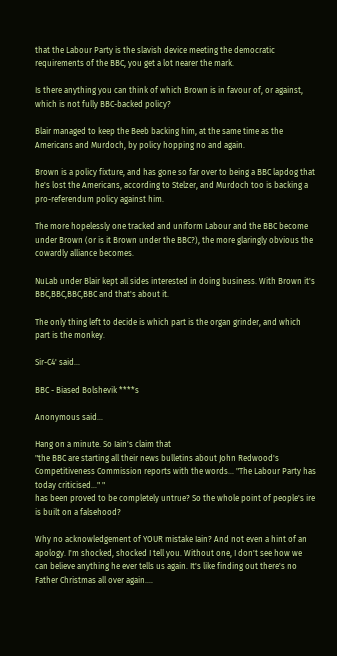that the Labour Party is the slavish device meeting the democratic requirements of the BBC, you get a lot nearer the mark.

Is there anything you can think of which Brown is in favour of, or against, which is not fully BBC-backed policy?

Blair managed to keep the Beeb backing him, at the same time as the Americans and Murdoch, by policy hopping no and again.

Brown is a policy fixture, and has gone so far over to being a BBC lapdog that he's lost the Americans, according to Stelzer, and Murdoch too is backing a pro-referendum policy against him.

The more hopelessly one tracked and uniform Labour and the BBC become under Brown (or is it Brown under the BBC?), the more glaringly obvious the cowardly alliance becomes.

NuLab under Blair kept all sides interested in doing business. With Brown it's BBC,BBC,BBC,BBC and that's about it.

The only thing left to decide is which part is the organ grinder, and which part is the monkey.

Sir-C4' said...

BBC - Biased Bolshevik ****s

Anonymous said...

Hang on a minute. So Iain's claim that
"the BBC are starting all their news bulletins about John Redwood's Competitiveness Commission reports with the words... "The Labour Party has today criticised..." "
has been proved to be completely untrue? So the whole point of people's ire is built on a falsehood?

Why no acknowledgement of YOUR mistake Iain? And not even a hint of an apology. I'm shocked, shocked I tell you. Without one, I don't see how we can believe anything he ever tells us again. It's like finding out there's no Father Christmas all over again....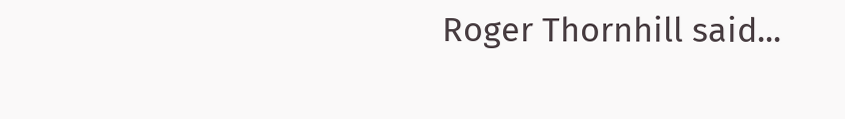Roger Thornhill said...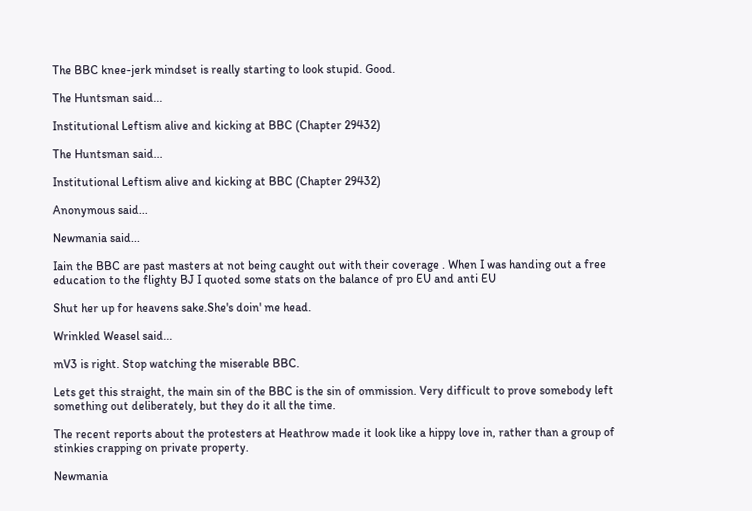The BBC knee-jerk mindset is really starting to look stupid. Good.

The Huntsman said...

Institutional Leftism alive and kicking at BBC (Chapter 29432)

The Huntsman said...

Institutional Leftism alive and kicking at BBC (Chapter 29432)

Anonymous said...

Newmania said...

Iain the BBC are past masters at not being caught out with their coverage . When I was handing out a free education to the flighty BJ I quoted some stats on the balance of pro EU and anti EU

Shut her up for heavens sake.She's doin' me head.

Wrinkled Weasel said...

mV3 is right. Stop watching the miserable BBC.

Lets get this straight, the main sin of the BBC is the sin of ommission. Very difficult to prove somebody left something out deliberately, but they do it all the time.

The recent reports about the protesters at Heathrow made it look like a hippy love in, rather than a group of stinkies crapping on private property.

Newmania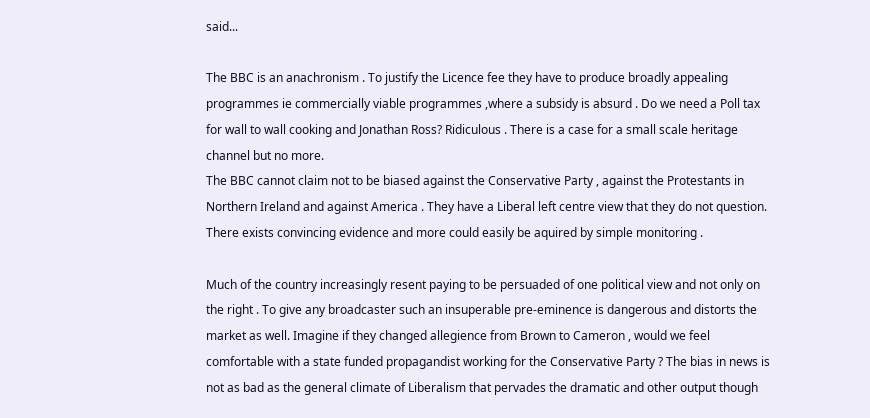said...

The BBC is an anachronism . To justify the Licence fee they have to produce broadly appealing programmes ie commercially viable programmes ,where a subsidy is absurd . Do we need a Poll tax for wall to wall cooking and Jonathan Ross? Ridiculous . There is a case for a small scale heritage channel but no more.
The BBC cannot claim not to be biased against the Conservative Party , against the Protestants in Northern Ireland and against America . They have a Liberal left centre view that they do not question. There exists convincing evidence and more could easily be aquired by simple monitoring .

Much of the country increasingly resent paying to be persuaded of one political view and not only on the right . To give any broadcaster such an insuperable pre-eminence is dangerous and distorts the market as well. Imagine if they changed allegience from Brown to Cameron , would we feel comfortable with a state funded propagandist working for the Conservative Party ? The bias in news is not as bad as the general climate of Liberalism that pervades the dramatic and other output though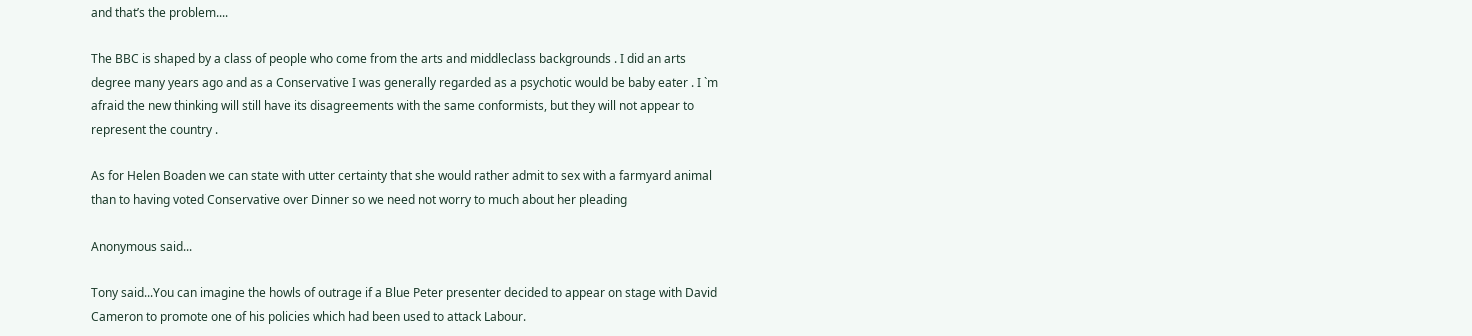and that’s the problem....

The BBC is shaped by a class of people who come from the arts and middleclass backgrounds . I did an arts degree many years ago and as a Conservative I was generally regarded as a psychotic would be baby eater . I `m afraid the new thinking will still have its disagreements with the same conformists, but they will not appear to represent the country .

As for Helen Boaden we can state with utter certainty that she would rather admit to sex with a farmyard animal than to having voted Conservative over Dinner so we need not worry to much about her pleading

Anonymous said...

Tony said...You can imagine the howls of outrage if a Blue Peter presenter decided to appear on stage with David Cameron to promote one of his policies which had been used to attack Labour.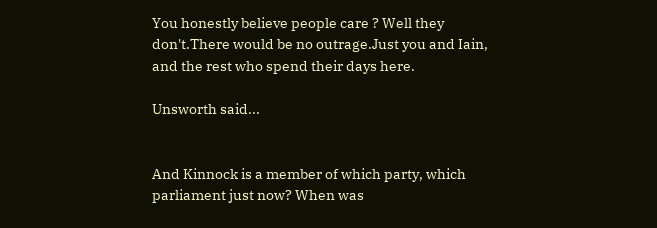You honestly believe people care ? Well they don't.There would be no outrage.Just you and Iain, and the rest who spend their days here.

Unsworth said...


And Kinnock is a member of which party, which parliament just now? When was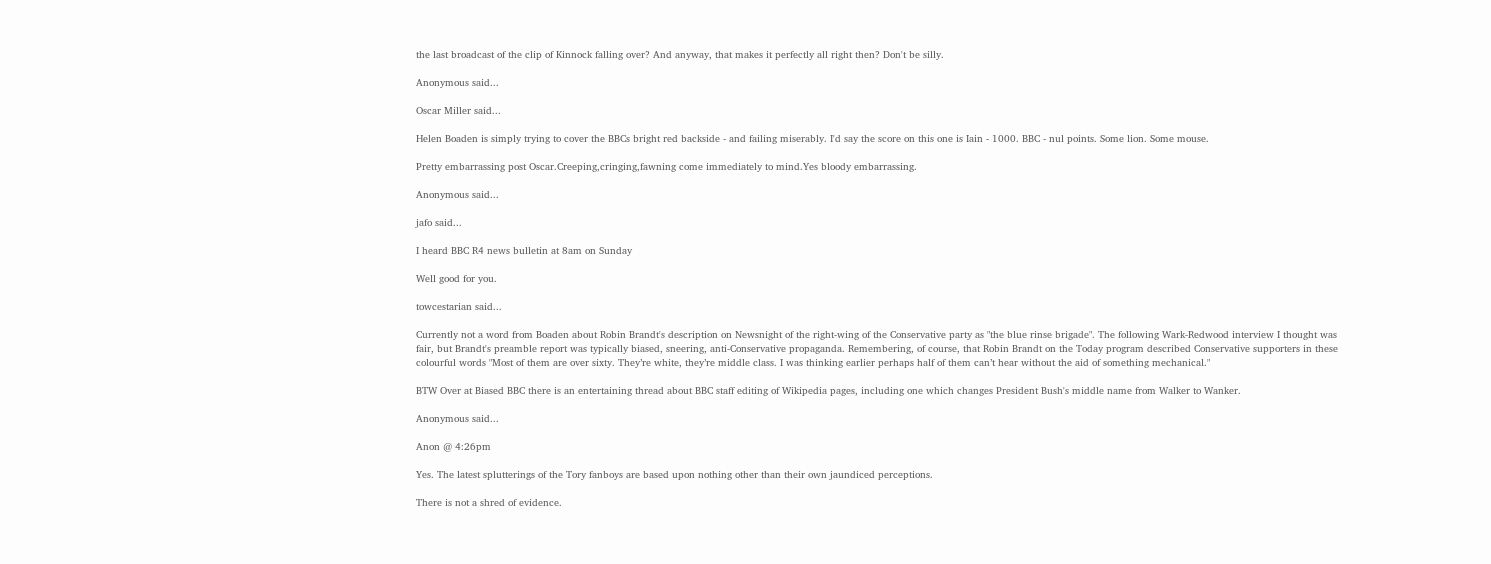the last broadcast of the clip of Kinnock falling over? And anyway, that makes it perfectly all right then? Don't be silly.

Anonymous said...

Oscar Miller said...

Helen Boaden is simply trying to cover the BBCs bright red backside - and failing miserably. I'd say the score on this one is Iain - 1000. BBC - nul points. Some lion. Some mouse.

Pretty embarrassing post Oscar.Creeping,cringing,fawning come immediately to mind.Yes bloody embarrassing.

Anonymous said...

jafo said...

I heard BBC R4 news bulletin at 8am on Sunday

Well good for you.

towcestarian said...

Currently not a word from Boaden about Robin Brandt's description on Newsnight of the right-wing of the Conservative party as "the blue rinse brigade". The following Wark-Redwood interview I thought was fair, but Brandt's preamble report was typically biased, sneering, anti-Conservative propaganda. Remembering, of course, that Robin Brandt on the Today program described Conservative supporters in these colourful words "Most of them are over sixty. They’re white, they’re middle class. I was thinking earlier perhaps half of them can’t hear without the aid of something mechanical."

BTW Over at Biased BBC there is an entertaining thread about BBC staff editing of Wikipedia pages, including one which changes President Bush's middle name from Walker to Wanker.

Anonymous said...

Anon @ 4:26pm

Yes. The latest splutterings of the Tory fanboys are based upon nothing other than their own jaundiced perceptions.

There is not a shred of evidence.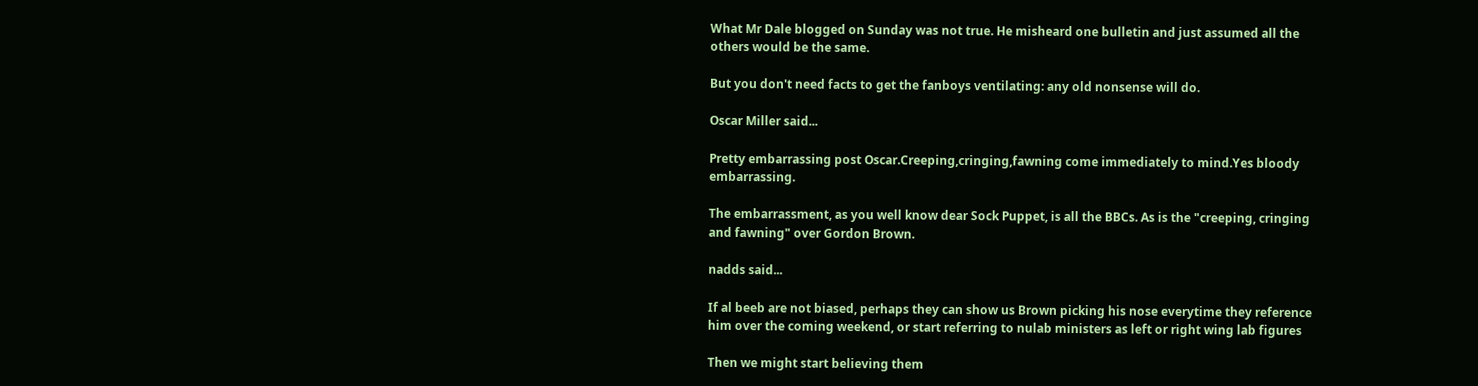What Mr Dale blogged on Sunday was not true. He misheard one bulletin and just assumed all the others would be the same.

But you don't need facts to get the fanboys ventilating: any old nonsense will do.

Oscar Miller said...

Pretty embarrassing post Oscar.Creeping,cringing,fawning come immediately to mind.Yes bloody embarrassing.

The embarrassment, as you well know dear Sock Puppet, is all the BBCs. As is the "creeping, cringing and fawning" over Gordon Brown.

nadds said...

If al beeb are not biased, perhaps they can show us Brown picking his nose everytime they reference him over the coming weekend, or start referring to nulab ministers as left or right wing lab figures

Then we might start believing them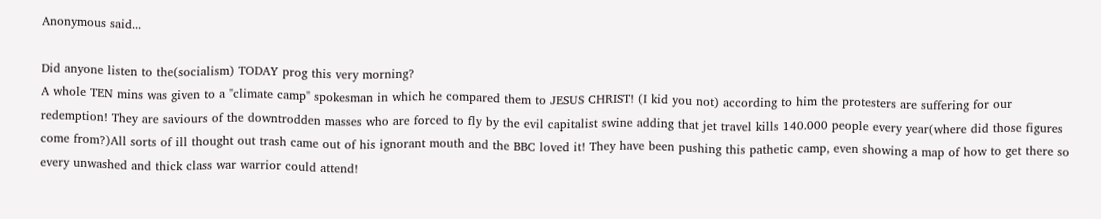Anonymous said...

Did anyone listen to the(socialism) TODAY prog this very morning?
A whole TEN mins was given to a "climate camp" spokesman in which he compared them to JESUS CHRIST! (I kid you not) according to him the protesters are suffering for our redemption! They are saviours of the downtrodden masses who are forced to fly by the evil capitalist swine adding that jet travel kills 140.000 people every year(where did those figures come from?)All sorts of ill thought out trash came out of his ignorant mouth and the BBC loved it! They have been pushing this pathetic camp, even showing a map of how to get there so every unwashed and thick class war warrior could attend!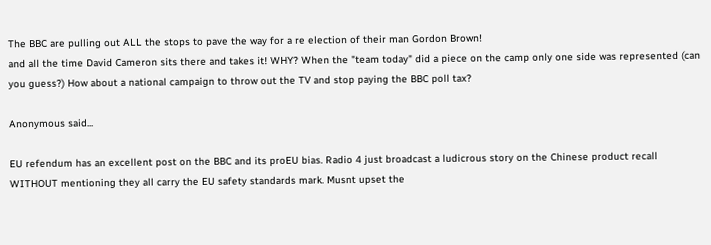The BBC are pulling out ALL the stops to pave the way for a re election of their man Gordon Brown!
and all the time David Cameron sits there and takes it! WHY? When the "team today" did a piece on the camp only one side was represented (can you guess?) How about a national campaign to throw out the TV and stop paying the BBC poll tax?

Anonymous said...

EU refendum has an excellent post on the BBC and its proEU bias. Radio 4 just broadcast a ludicrous story on the Chinese product recall WITHOUT mentioning they all carry the EU safety standards mark. Musnt upset the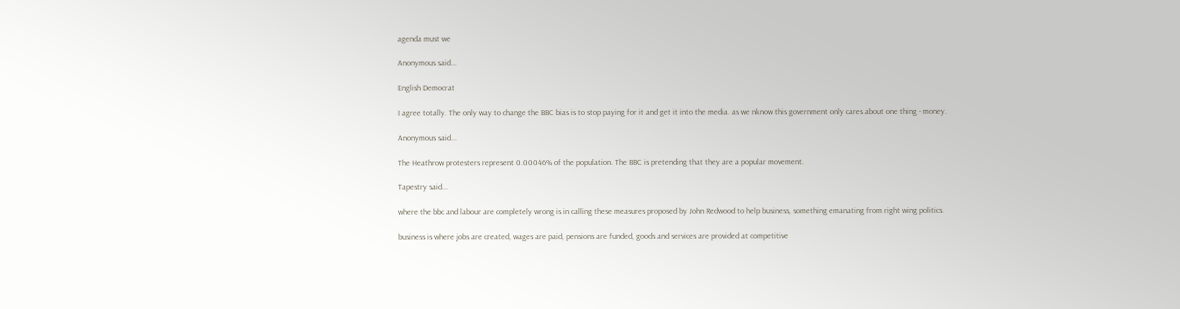agenda must we

Anonymous said...

English Democrat

I agree totally. The only way to change the BBC bias is to stop paying for it and get it into the media. as we nknow this government only cares about one thing - money.

Anonymous said...

The Heathrow protesters represent 0.00046% of the population. The BBC is pretending that they are a popular movement.

Tapestry said...

where the bbc and labour are completely wrong is in calling these measures proposed by John Redwood to help business, something emanating from right wing politics.

business is where jobs are created, wages are paid, pensions are funded, goods and services are provided at competitive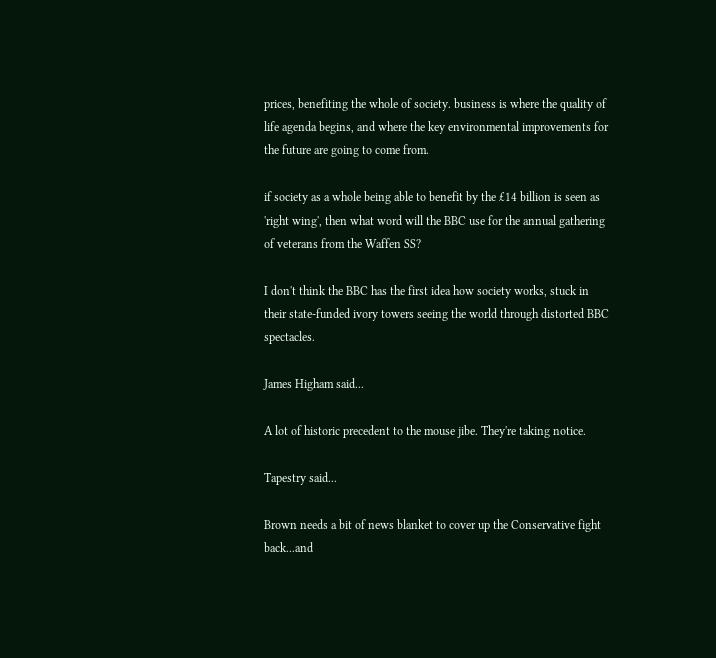prices, benefiting the whole of society. business is where the quality of life agenda begins, and where the key environmental improvements for the future are going to come from.

if society as a whole being able to benefit by the £14 billion is seen as 'right wing', then what word will the BBC use for the annual gathering of veterans from the Waffen SS?

I don't think the BBC has the first idea how society works, stuck in their state-funded ivory towers seeing the world through distorted BBC spectacles.

James Higham said...

A lot of historic precedent to the mouse jibe. They're taking notice.

Tapestry said...

Brown needs a bit of news blanket to cover up the Conservative fight back...and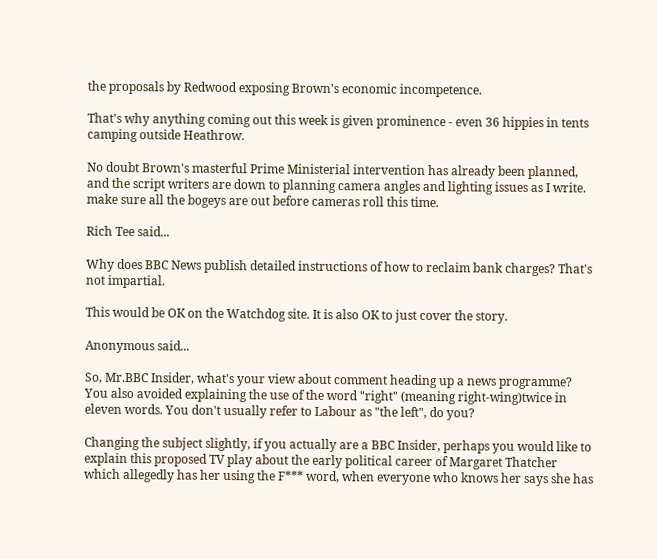the proposals by Redwood exposing Brown's economic incompetence.

That's why anything coming out this week is given prominence - even 36 hippies in tents camping outside Heathrow.

No doubt Brown's masterful Prime Ministerial intervention has already been planned, and the script writers are down to planning camera angles and lighting issues as I write. make sure all the bogeys are out before cameras roll this time.

Rich Tee said...

Why does BBC News publish detailed instructions of how to reclaim bank charges? That's not impartial.

This would be OK on the Watchdog site. It is also OK to just cover the story.

Anonymous said...

So, Mr.BBC Insider, what's your view about comment heading up a news programme? You also avoided explaining the use of the word "right" (meaning right-wing)twice in eleven words. You don't usually refer to Labour as "the left", do you?

Changing the subject slightly, if you actually are a BBC Insider, perhaps you would like to explain this proposed TV play about the early political career of Margaret Thatcher which allegedly has her using the F*** word, when everyone who knows her says she has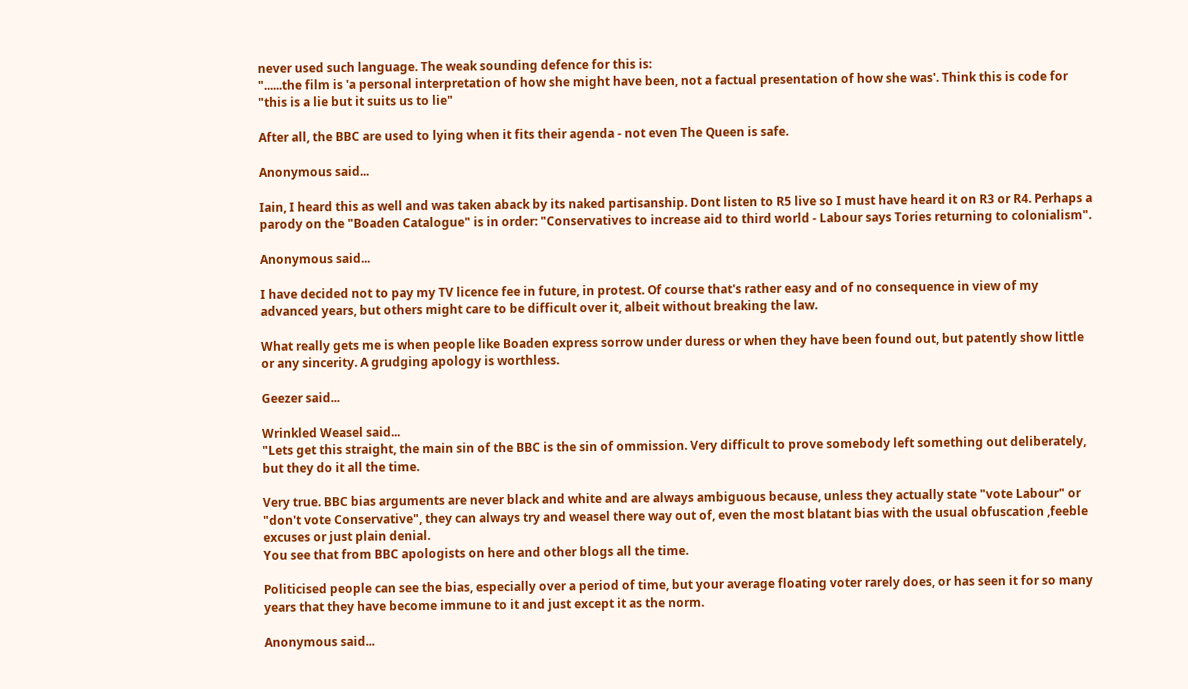never used such language. The weak sounding defence for this is:
"......the film is 'a personal interpretation of how she might have been, not a factual presentation of how she was'. Think this is code for "this is a lie but it suits us to lie"

After all, the BBC are used to lying when it fits their agenda - not even The Queen is safe.

Anonymous said...

Iain, I heard this as well and was taken aback by its naked partisanship. Dont listen to R5 live so I must have heard it on R3 or R4. Perhaps a parody on the "Boaden Catalogue" is in order: "Conservatives to increase aid to third world - Labour says Tories returning to colonialism".

Anonymous said...

I have decided not to pay my TV licence fee in future, in protest. Of course that's rather easy and of no consequence in view of my advanced years, but others might care to be difficult over it, albeit without breaking the law.

What really gets me is when people like Boaden express sorrow under duress or when they have been found out, but patently show little or any sincerity. A grudging apology is worthless.

Geezer said...

Wrinkled Weasel said...
"Lets get this straight, the main sin of the BBC is the sin of ommission. Very difficult to prove somebody left something out deliberately, but they do it all the time.

Very true. BBC bias arguments are never black and white and are always ambiguous because, unless they actually state "vote Labour" or "don't vote Conservative", they can always try and weasel there way out of, even the most blatant bias with the usual obfuscation ,feeble excuses or just plain denial.
You see that from BBC apologists on here and other blogs all the time.

Politicised people can see the bias, especially over a period of time, but your average floating voter rarely does, or has seen it for so many years that they have become immune to it and just except it as the norm.

Anonymous said...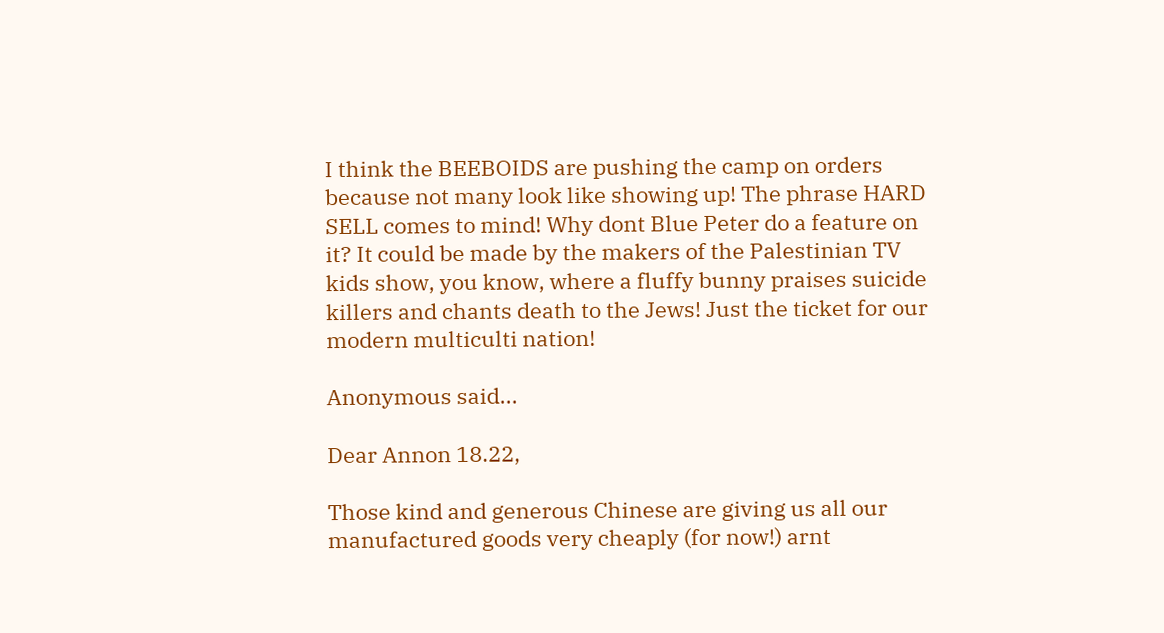I think the BEEBOIDS are pushing the camp on orders because not many look like showing up! The phrase HARD SELL comes to mind! Why dont Blue Peter do a feature on it? It could be made by the makers of the Palestinian TV kids show, you know, where a fluffy bunny praises suicide killers and chants death to the Jews! Just the ticket for our modern multiculti nation!

Anonymous said...

Dear Annon 18.22,

Those kind and generous Chinese are giving us all our manufactured goods very cheaply (for now!) arnt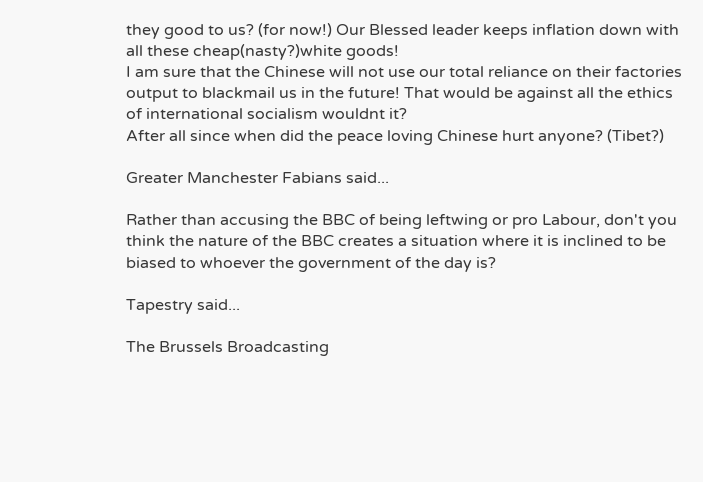they good to us? (for now!) Our Blessed leader keeps inflation down with all these cheap(nasty?)white goods!
I am sure that the Chinese will not use our total reliance on their factories output to blackmail us in the future! That would be against all the ethics of international socialism wouldnt it?
After all since when did the peace loving Chinese hurt anyone? (Tibet?)

Greater Manchester Fabians said...

Rather than accusing the BBC of being leftwing or pro Labour, don't you think the nature of the BBC creates a situation where it is inclined to be biased to whoever the government of the day is?

Tapestry said...

The Brussels Broadcasting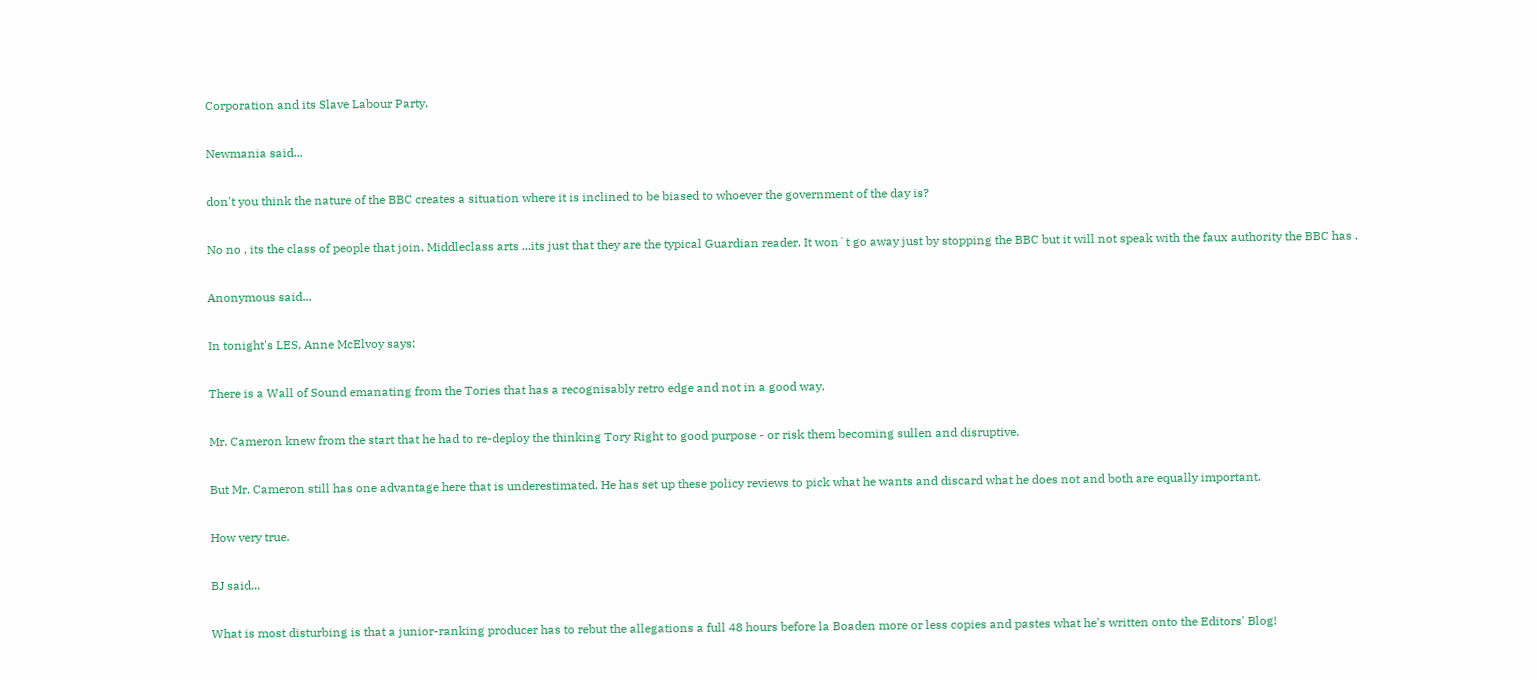Corporation and its Slave Labour Party.

Newmania said...

don't you think the nature of the BBC creates a situation where it is inclined to be biased to whoever the government of the day is?

No no , its the class of people that join. Middleclass arts ...its just that they are the typical Guardian reader. It won`t go away just by stopping the BBC but it will not speak with the faux authority the BBC has .

Anonymous said...

In tonight's LES, Anne McElvoy says:

There is a Wall of Sound emanating from the Tories that has a recognisably retro edge and not in a good way.

Mr. Cameron knew from the start that he had to re-deploy the thinking Tory Right to good purpose - or risk them becoming sullen and disruptive.

But Mr. Cameron still has one advantage here that is underestimated. He has set up these policy reviews to pick what he wants and discard what he does not and both are equally important.

How very true.

BJ said...

What is most disturbing is that a junior-ranking producer has to rebut the allegations a full 48 hours before la Boaden more or less copies and pastes what he's written onto the Editors' Blog!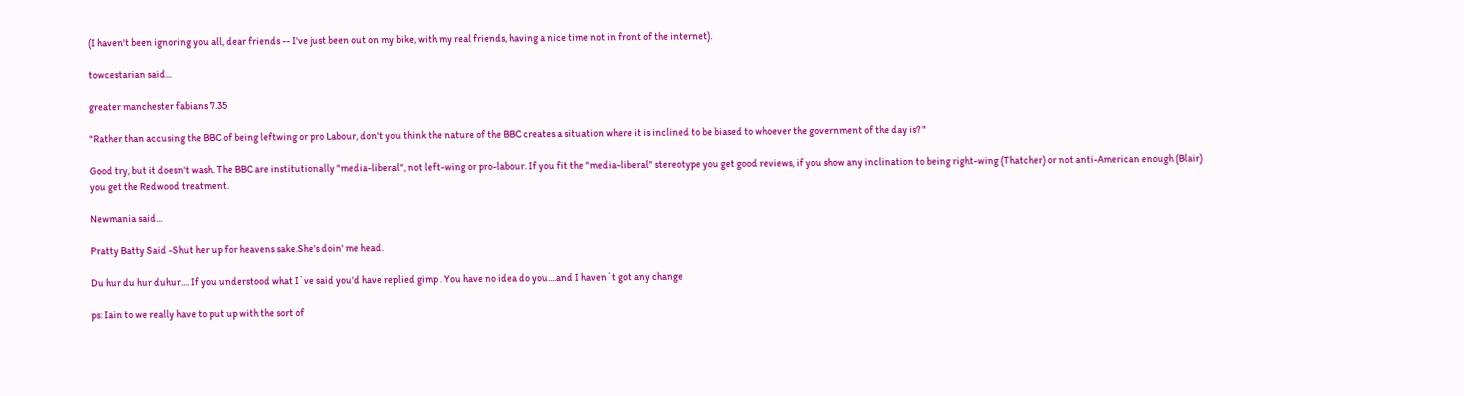(I haven't been ignoring you all, dear friends -- I've just been out on my bike, with my real friends, having a nice time not in front of the internet).

towcestarian said...

greater manchester fabians 7.35

"Rather than accusing the BBC of being leftwing or pro Labour, don't you think the nature of the BBC creates a situation where it is inclined to be biased to whoever the government of the day is? "

Good try, but it doesn't wash. The BBC are institutionally "media-liberal", not left-wing or pro-labour. If you fit the "media-liberal" stereotype you get good reviews, if you show any inclination to being right-wing (Thatcher) or not anti-American enough (Blair) you get the Redwood treatment.

Newmania said...

Pratty Batty Said -Shut her up for heavens sake.She's doin' me head.

Du hur du hur duhur.... If you understood what I`ve said you'd have replied gimp . You have no idea do you....and I haven`t got any change

ps: Iain to we really have to put up with the sort of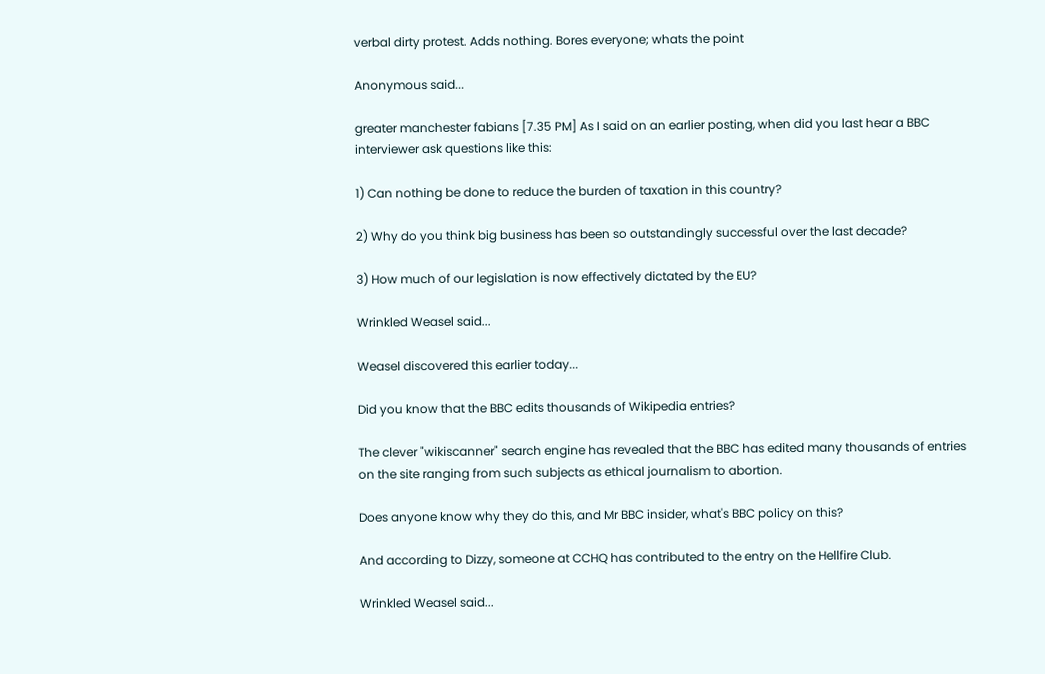verbal dirty protest. Adds nothing. Bores everyone; whats the point

Anonymous said...

greater manchester fabians [7.35 PM] As I said on an earlier posting, when did you last hear a BBC interviewer ask questions like this:

1) Can nothing be done to reduce the burden of taxation in this country?

2) Why do you think big business has been so outstandingly successful over the last decade?

3) How much of our legislation is now effectively dictated by the EU?

Wrinkled Weasel said...

Weasel discovered this earlier today...

Did you know that the BBC edits thousands of Wikipedia entries?

The clever "wikiscanner" search engine has revealed that the BBC has edited many thousands of entries on the site ranging from such subjects as ethical journalism to abortion.

Does anyone know why they do this, and Mr BBC insider, what's BBC policy on this?

And according to Dizzy, someone at CCHQ has contributed to the entry on the Hellfire Club.

Wrinkled Weasel said...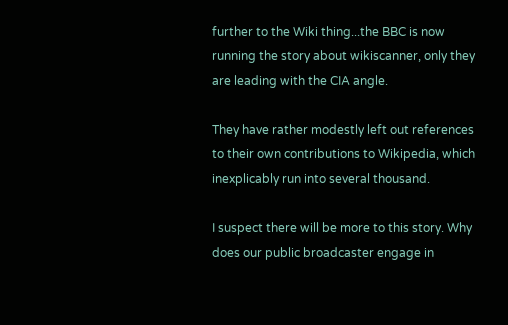further to the Wiki thing...the BBC is now running the story about wikiscanner, only they are leading with the CIA angle.

They have rather modestly left out references to their own contributions to Wikipedia, which inexplicably run into several thousand.

I suspect there will be more to this story. Why does our public broadcaster engage in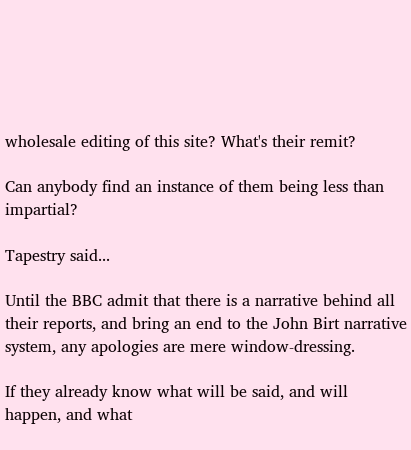wholesale editing of this site? What's their remit?

Can anybody find an instance of them being less than impartial?

Tapestry said...

Until the BBC admit that there is a narrative behind all their reports, and bring an end to the John Birt narrative system, any apologies are mere window-dressing.

If they already know what will be said, and will happen, and what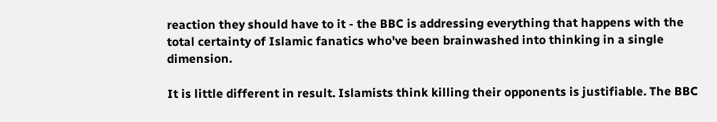reaction they should have to it - the BBC is addressing everything that happens with the total certainty of Islamic fanatics who've been brainwashed into thinking in a single dimension.

It is little different in result. Islamists think killing their opponents is justifiable. The BBC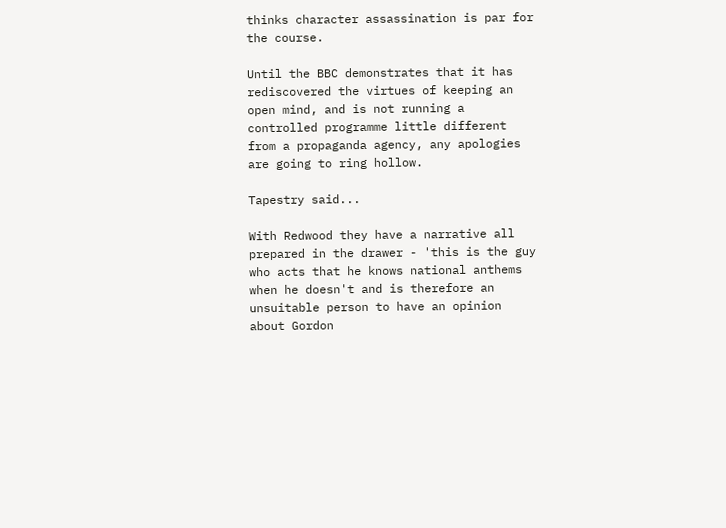thinks character assassination is par for the course.

Until the BBC demonstrates that it has rediscovered the virtues of keeping an open mind, and is not running a controlled programme little different from a propaganda agency, any apologies are going to ring hollow.

Tapestry said...

With Redwood they have a narrative all prepared in the drawer - 'this is the guy who acts that he knows national anthems when he doesn't and is therefore an unsuitable person to have an opinion about Gordon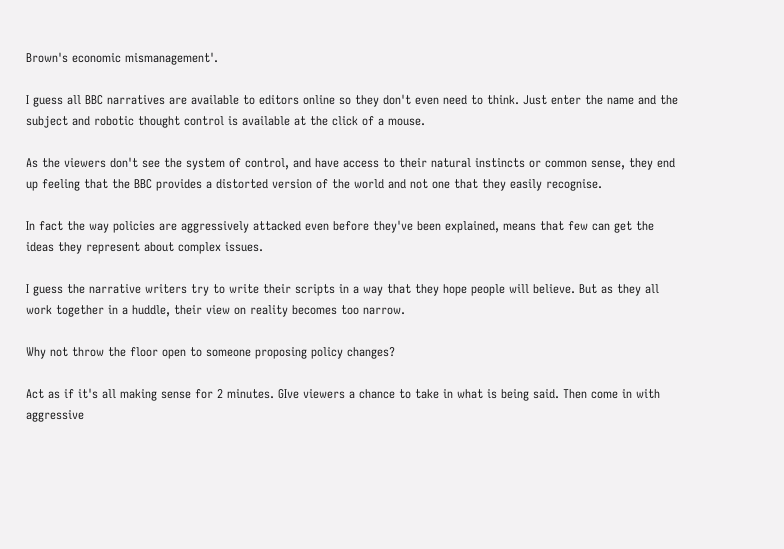Brown's economic mismanagement'.

I guess all BBC narratives are available to editors online so they don't even need to think. Just enter the name and the subject and robotic thought control is available at the click of a mouse.

As the viewers don't see the system of control, and have access to their natural instincts or common sense, they end up feeling that the BBC provides a distorted version of the world and not one that they easily recognise.

In fact the way policies are aggressively attacked even before they've been explained, means that few can get the ideas they represent about complex issues.

I guess the narrative writers try to write their scripts in a way that they hope people will believe. But as they all work together in a huddle, their view on reality becomes too narrow.

Why not throw the floor open to someone proposing policy changes?

Act as if it's all making sense for 2 minutes. GIve viewers a chance to take in what is being said. Then come in with aggressive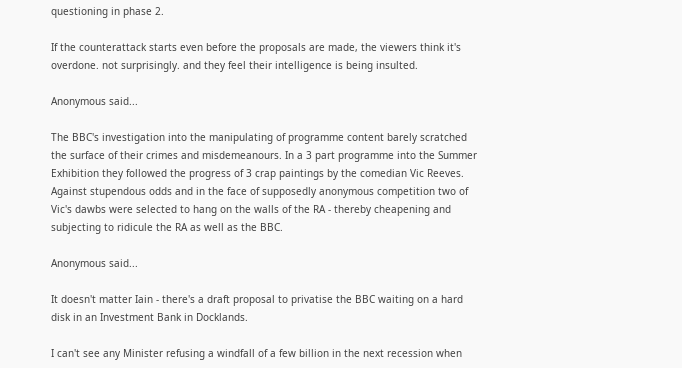questioning in phase 2.

If the counterattack starts even before the proposals are made, the viewers think it's overdone. not surprisingly. and they feel their intelligence is being insulted.

Anonymous said...

The BBC's investigation into the manipulating of programme content barely scratched the surface of their crimes and misdemeanours. In a 3 part programme into the Summer Exhibition they followed the progress of 3 crap paintings by the comedian Vic Reeves. Against stupendous odds and in the face of supposedly anonymous competition two of Vic's dawbs were selected to hang on the walls of the RA - thereby cheapening and subjecting to ridicule the RA as well as the BBC.

Anonymous said...

It doesn't matter Iain - there's a draft proposal to privatise the BBC waiting on a hard disk in an Investment Bank in Docklands.

I can't see any Minister refusing a windfall of a few billion in the next recession when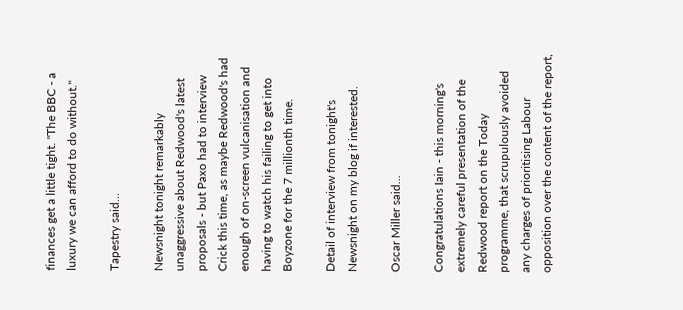finances get a little tight. "The BBC - a luxury we can afford to do without."

Tapestry said...

Newsnight tonight remarkably unaggressive about Redwood's latest proposals - but Paxo had to interview Crick this time, as maybe Redwood's had enough of on-screen vulcanisation and having to watch his failing to get into Boyzone for the 7 millionth time.

Detail of interview from tonight's Newsnight on my blog if interested.

Oscar Miller said...

Congratulations Iain - this morning's extremely careful presentation of the Redwood report on the Today programme, that scrupulously avoided any charges of prioritising Labour opposition over the content of the report,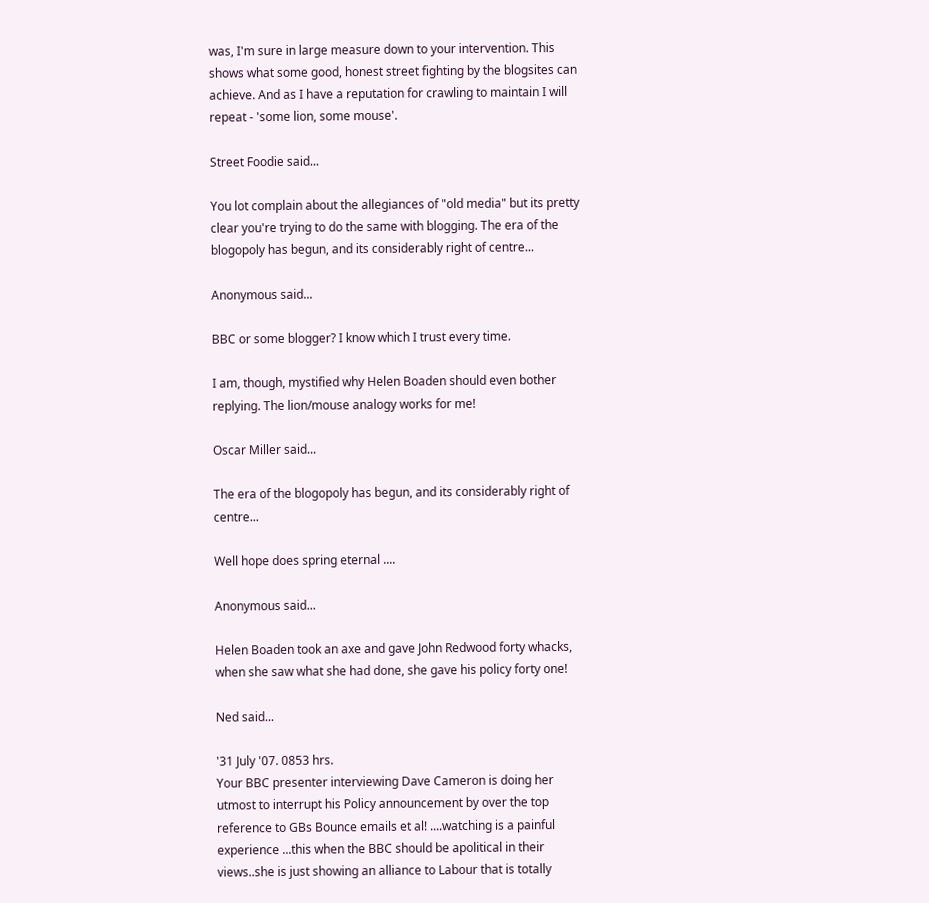was, I'm sure in large measure down to your intervention. This shows what some good, honest street fighting by the blogsites can achieve. And as I have a reputation for crawling to maintain I will repeat - 'some lion, some mouse'.

Street Foodie said...

You lot complain about the allegiances of "old media" but its pretty clear you're trying to do the same with blogging. The era of the blogopoly has begun, and its considerably right of centre...

Anonymous said...

BBC or some blogger? I know which I trust every time.

I am, though, mystified why Helen Boaden should even bother replying. The lion/mouse analogy works for me!

Oscar Miller said...

The era of the blogopoly has begun, and its considerably right of centre...

Well hope does spring eternal ....

Anonymous said...

Helen Boaden took an axe and gave John Redwood forty whacks, when she saw what she had done, she gave his policy forty one!

Ned said...

'31 July '07. 0853 hrs.
Your BBC presenter interviewing Dave Cameron is doing her utmost to interrupt his Policy announcement by over the top reference to GBs Bounce emails et al! ....watching is a painful experience ...this when the BBC should be apolitical in their views..she is just showing an alliance to Labour that is totally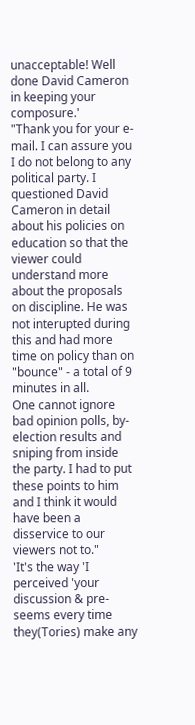unacceptable! Well done David Cameron in keeping your composure.'
"Thank you for your e-mail. I can assure you I do not belong to any political party. I questioned David Cameron in detail about his policies on education so that the viewer could understand more about the proposals on discipline. He was not interupted during this and had more time on policy than on "bounce" - a total of 9 minutes in all.
One cannot ignore bad opinion polls, by-election results and sniping from inside the party. I had to put these points to him and I think it would have been a disservice to our viewers not to."
'It's the way 'I perceived 'your discussion & pre- seems every time they(Tories) make any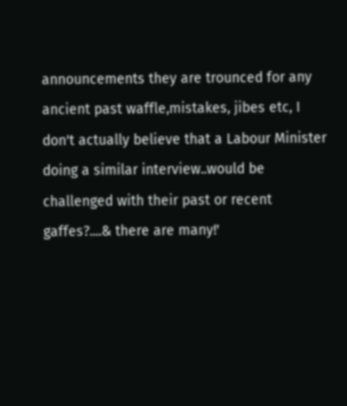announcements they are trounced for any ancient past waffle,mistakes, jibes etc, I don't actually believe that a Labour Minister doing a similar interview..would be challenged with their past or recent gaffes?....& there are many!'